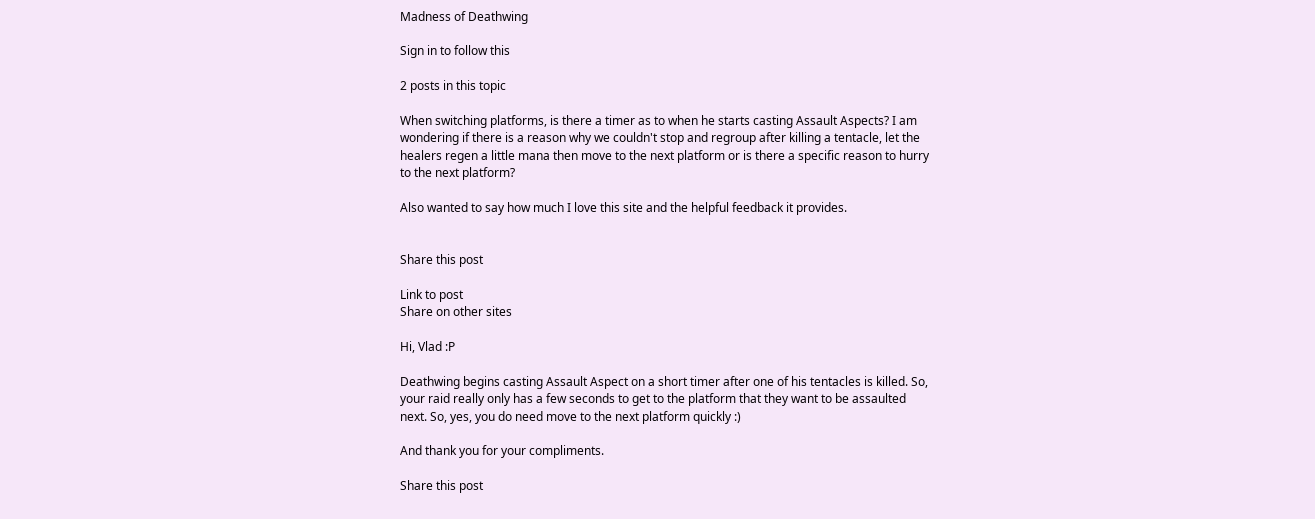Madness of Deathwing

Sign in to follow this

2 posts in this topic

When switching platforms, is there a timer as to when he starts casting Assault Aspects? I am wondering if there is a reason why we couldn't stop and regroup after killing a tentacle, let the healers regen a little mana then move to the next platform or is there a specific reason to hurry to the next platform?

Also wanted to say how much I love this site and the helpful feedback it provides.


Share this post

Link to post
Share on other sites

Hi, Vlad :P

Deathwing begins casting Assault Aspect on a short timer after one of his tentacles is killed. So, your raid really only has a few seconds to get to the platform that they want to be assaulted next. So, yes, you do need move to the next platform quickly :)

And thank you for your compliments.

Share this post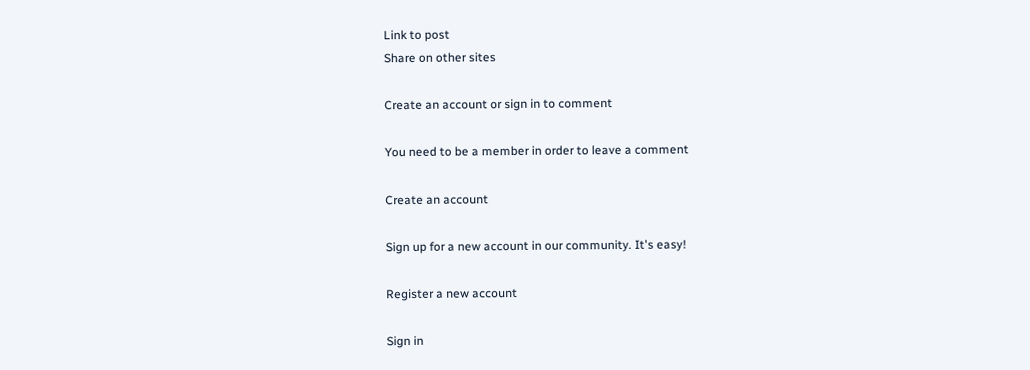Link to post
Share on other sites

Create an account or sign in to comment

You need to be a member in order to leave a comment

Create an account

Sign up for a new account in our community. It's easy!

Register a new account

Sign in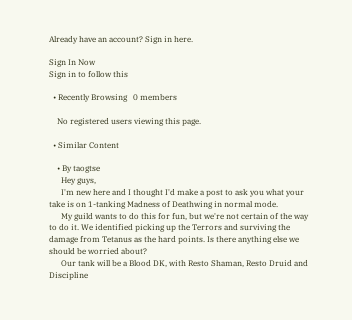Already have an account? Sign in here.

Sign In Now
Sign in to follow this

  • Recently Browsing   0 members

    No registered users viewing this page.

  • Similar Content

    • By taogtse
      Hey guys,
      I'm new here and I thought I'd make a post to ask you what your take is on 1-tanking Madness of Deathwing in normal mode.
      My guild wants to do this for fun, but we're not certain of the way to do it. We identified picking up the Terrors and surviving the damage from Tetanus as the hard points. Is there anything else we should be worried about?
      Our tank will be a Blood DK, with Resto Shaman, Resto Druid and Discipline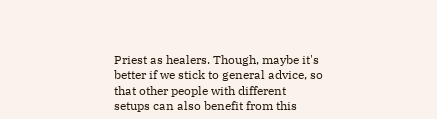Priest as healers. Though, maybe it's better if we stick to general advice, so that other people with different setups can also benefit from this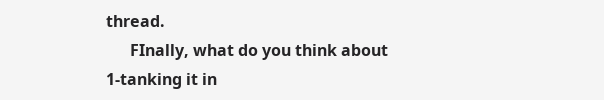thread.
      FInally, what do you think about 1-tanking it in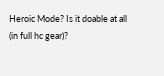Heroic Mode? Is it doable at all (in full hc gear)?